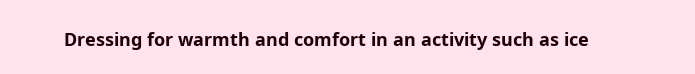Dressing for warmth and comfort in an activity such as ice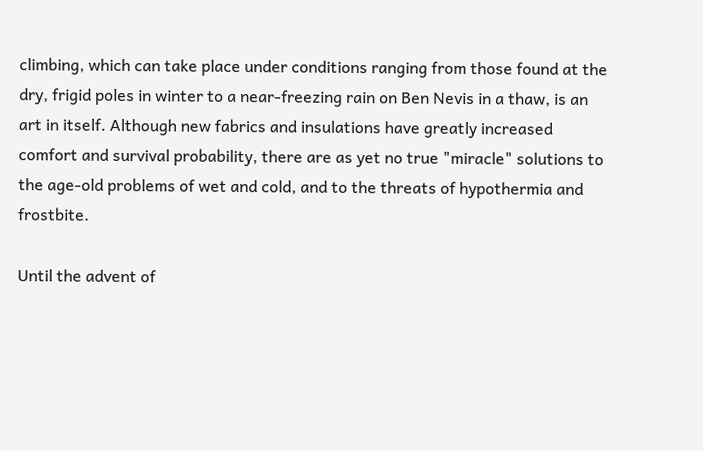climbing, which can take place under conditions ranging from those found at the dry, frigid poles in winter to a near-freezing rain on Ben Nevis in a thaw, is an art in itself. Although new fabrics and insulations have greatly increased comfort and survival probability, there are as yet no true "miracle" solutions to the age-old problems of wet and cold, and to the threats of hypothermia and frostbite.

Until the advent of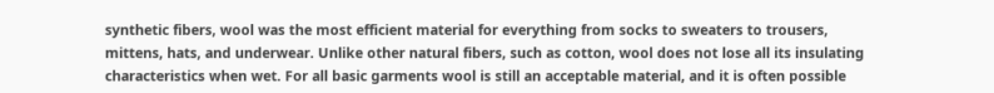synthetic fibers, wool was the most efficient material for everything from socks to sweaters to trousers, mittens, hats, and underwear. Unlike other natural fibers, such as cotton, wool does not lose all its insulating characteristics when wet. For all basic garments wool is still an acceptable material, and it is often possible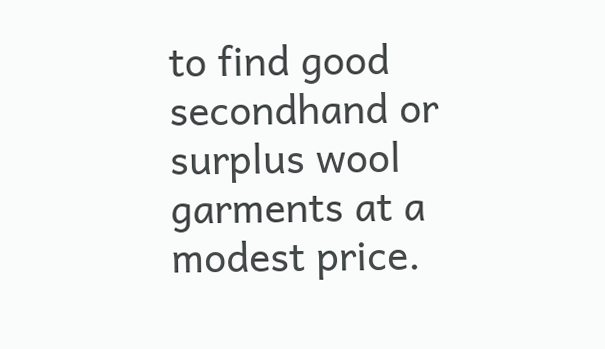to find good secondhand or surplus wool garments at a modest price.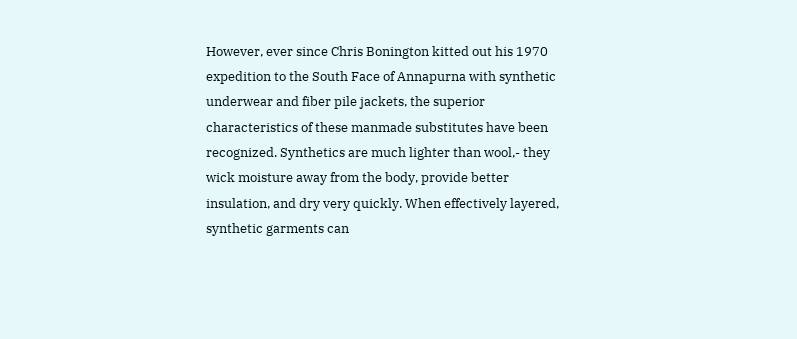However, ever since Chris Bonington kitted out his 1970 expedition to the South Face of Annapurna with synthetic underwear and fiber pile jackets, the superior characteristics of these manmade substitutes have been recognized. Synthetics are much lighter than wool,- they wick moisture away from the body, provide better insulation, and dry very quickly. When effectively layered, synthetic garments can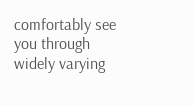comfortably see you through widely varying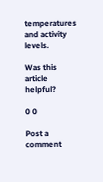temperatures and activity levels.

Was this article helpful?

0 0

Post a comment